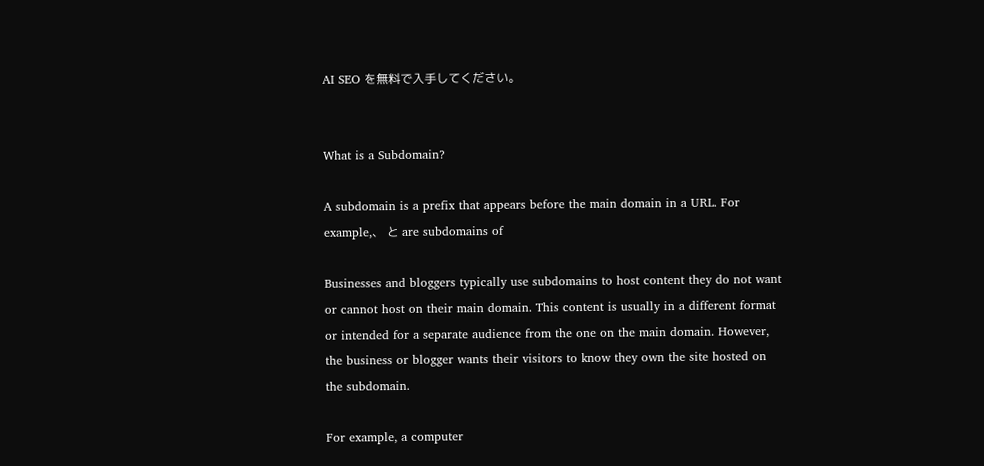AI SEO を無料で入手してください。


What is a Subdomain?

A subdomain is a prefix that appears before the main domain in a URL. For example,、 と are subdomains of

Businesses and bloggers typically use subdomains to host content they do not want or cannot host on their main domain. This content is usually in a different format or intended for a separate audience from the one on the main domain. However, the business or blogger wants their visitors to know they own the site hosted on the subdomain.

For example, a computer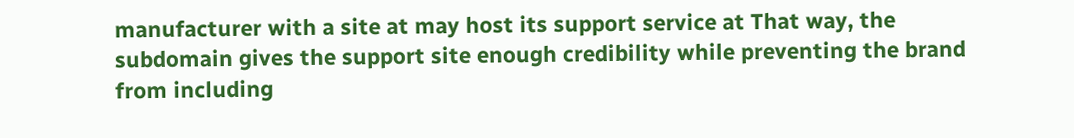manufacturer with a site at may host its support service at That way, the subdomain gives the support site enough credibility while preventing the brand from including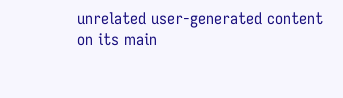unrelated user-generated content on its main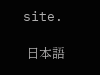site.

 日本語